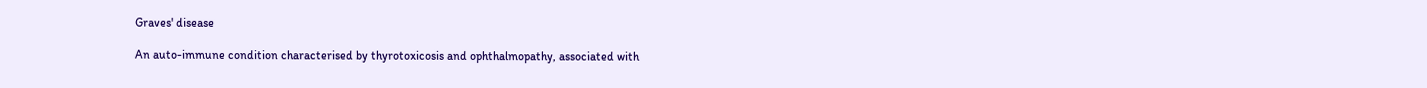Graves' disease

An auto-immune condition characterised by thyrotoxicosis and ophthalmopathy, associated with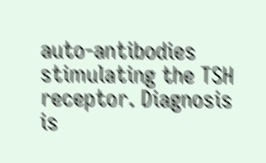auto-antibodies stimulating the TSH receptor. Diagnosis is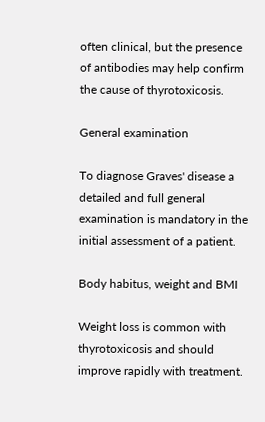often clinical, but the presence of antibodies may help confirm the cause of thyrotoxicosis.

General examination

To diagnose Graves' disease a detailed and full general examination is mandatory in the initial assessment of a patient.

Body habitus, weight and BMI

Weight loss is common with thyrotoxicosis and should improve rapidly with treatment.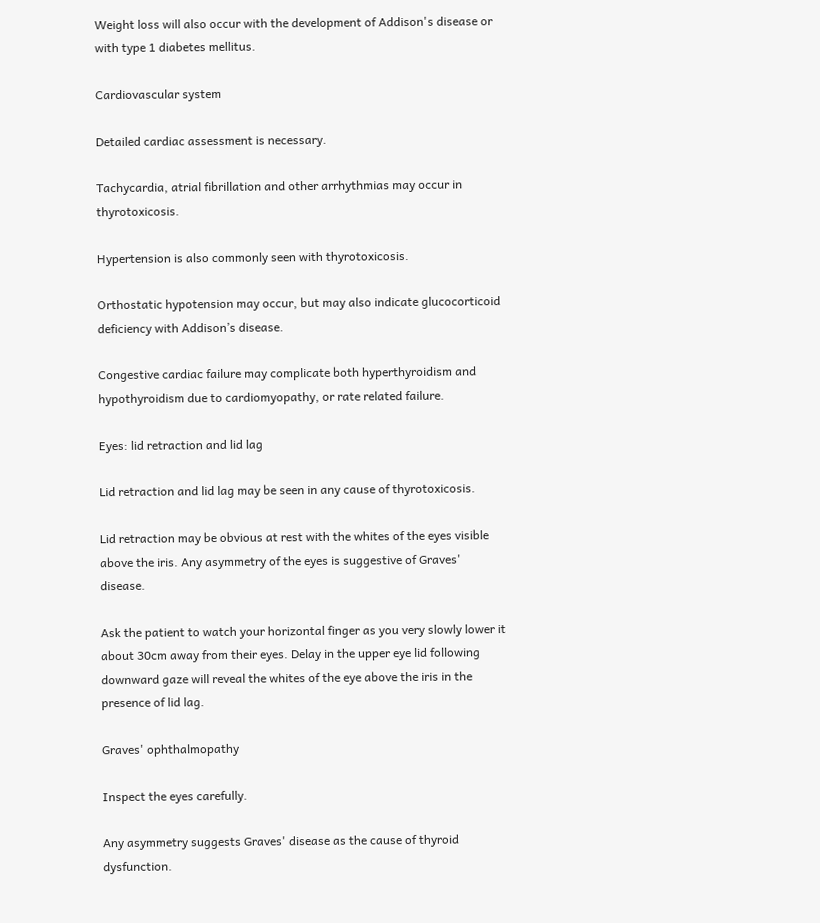Weight loss will also occur with the development of Addison's disease or with type 1 diabetes mellitus.

Cardiovascular system

Detailed cardiac assessment is necessary.

Tachycardia, atrial fibrillation and other arrhythmias may occur in thyrotoxicosis.

Hypertension is also commonly seen with thyrotoxicosis.

Orthostatic hypotension may occur, but may also indicate glucocorticoid deficiency with Addison’s disease.

Congestive cardiac failure may complicate both hyperthyroidism and hypothyroidism due to cardiomyopathy, or rate related failure.

Eyes: lid retraction and lid lag

Lid retraction and lid lag may be seen in any cause of thyrotoxicosis.

Lid retraction may be obvious at rest with the whites of the eyes visible above the iris. Any asymmetry of the eyes is suggestive of Graves' disease.

Ask the patient to watch your horizontal finger as you very slowly lower it about 30cm away from their eyes. Delay in the upper eye lid following downward gaze will reveal the whites of the eye above the iris in the presence of lid lag.

Graves' ophthalmopathy

Inspect the eyes carefully.

Any asymmetry suggests Graves' disease as the cause of thyroid dysfunction.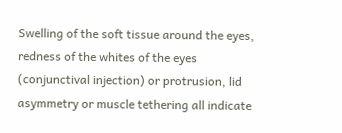Swelling of the soft tissue around the eyes, redness of the whites of the eyes (conjunctival injection) or protrusion, lid asymmetry or muscle tethering all indicate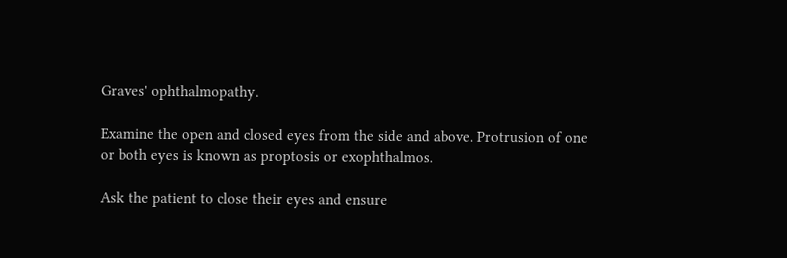Graves' ophthalmopathy.

Examine the open and closed eyes from the side and above. Protrusion of one or both eyes is known as proptosis or exophthalmos.

Ask the patient to close their eyes and ensure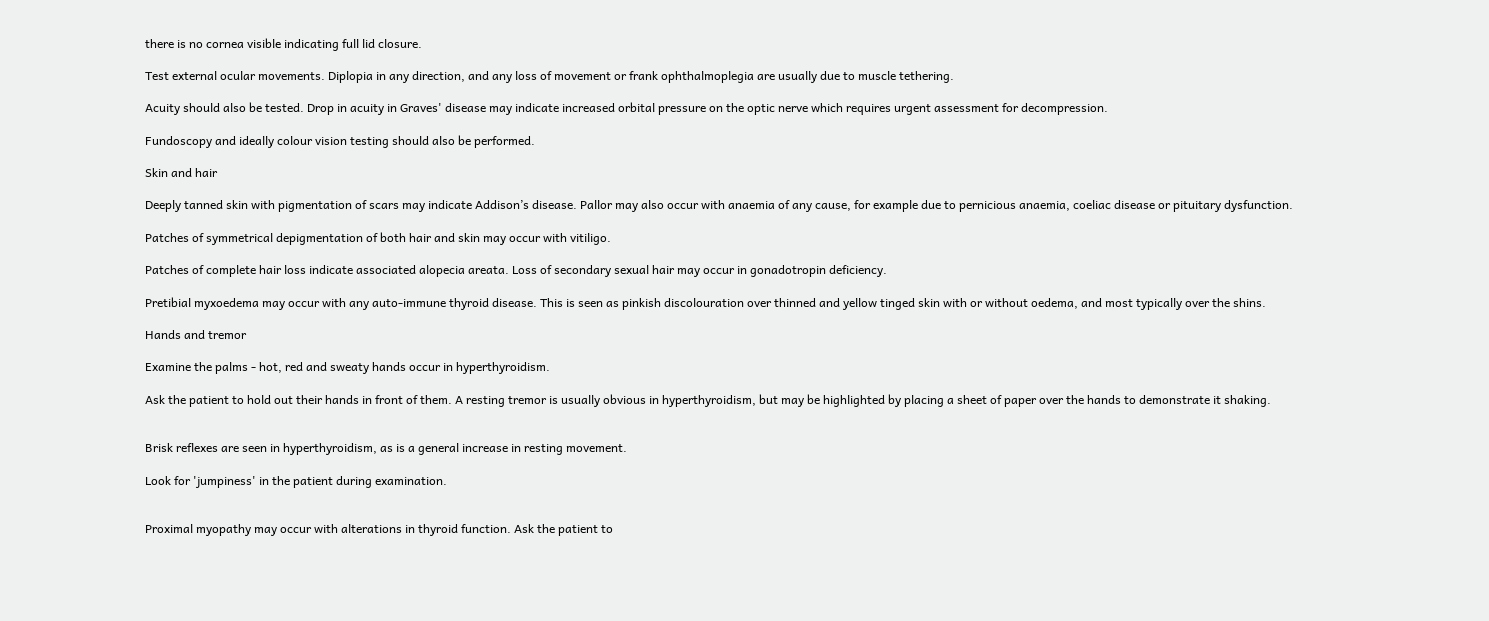there is no cornea visible indicating full lid closure.

Test external ocular movements. Diplopia in any direction, and any loss of movement or frank ophthalmoplegia are usually due to muscle tethering.

Acuity should also be tested. Drop in acuity in Graves' disease may indicate increased orbital pressure on the optic nerve which requires urgent assessment for decompression.

Fundoscopy and ideally colour vision testing should also be performed.

Skin and hair

Deeply tanned skin with pigmentation of scars may indicate Addison’s disease. Pallor may also occur with anaemia of any cause, for example due to pernicious anaemia, coeliac disease or pituitary dysfunction.

Patches of symmetrical depigmentation of both hair and skin may occur with vitiligo.

Patches of complete hair loss indicate associated alopecia areata. Loss of secondary sexual hair may occur in gonadotropin deficiency.

Pretibial myxoedema may occur with any auto-immune thyroid disease. This is seen as pinkish discolouration over thinned and yellow tinged skin with or without oedema, and most typically over the shins.

Hands and tremor

Examine the palms - hot, red and sweaty hands occur in hyperthyroidism.

Ask the patient to hold out their hands in front of them. A resting tremor is usually obvious in hyperthyroidism, but may be highlighted by placing a sheet of paper over the hands to demonstrate it shaking.


Brisk reflexes are seen in hyperthyroidism, as is a general increase in resting movement.

Look for 'jumpiness' in the patient during examination.


Proximal myopathy may occur with alterations in thyroid function. Ask the patient to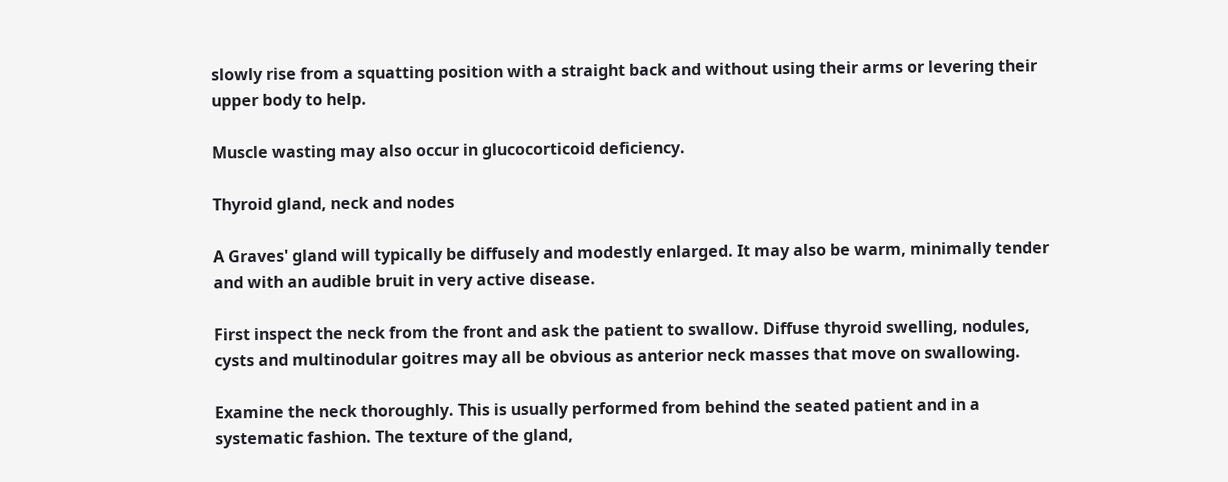slowly rise from a squatting position with a straight back and without using their arms or levering their upper body to help.

Muscle wasting may also occur in glucocorticoid deficiency.

Thyroid gland, neck and nodes

A Graves' gland will typically be diffusely and modestly enlarged. It may also be warm, minimally tender and with an audible bruit in very active disease.

First inspect the neck from the front and ask the patient to swallow. Diffuse thyroid swelling, nodules, cysts and multinodular goitres may all be obvious as anterior neck masses that move on swallowing.

Examine the neck thoroughly. This is usually performed from behind the seated patient and in a systematic fashion. The texture of the gland,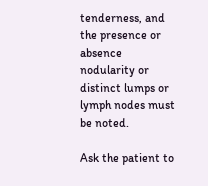tenderness, and the presence or absence nodularity or distinct lumps or lymph nodes must be noted.

Ask the patient to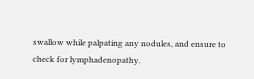swallow while palpating any nodules, and ensure to check for lymphadenopathy.